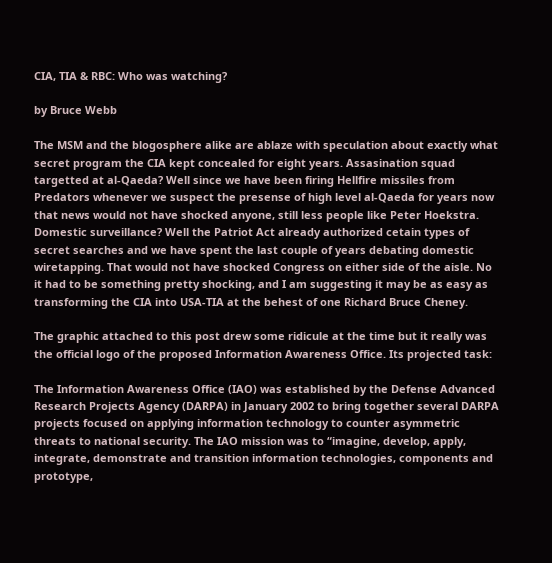CIA, TIA & RBC: Who was watching?

by Bruce Webb

The MSM and the blogosphere alike are ablaze with speculation about exactly what secret program the CIA kept concealed for eight years. Assasination squad targetted at al-Qaeda? Well since we have been firing Hellfire missiles from Predators whenever we suspect the presense of high level al-Qaeda for years now that news would not have shocked anyone, still less people like Peter Hoekstra. Domestic surveillance? Well the Patriot Act already authorized cetain types of secret searches and we have spent the last couple of years debating domestic wiretapping. That would not have shocked Congress on either side of the aisle. No it had to be something pretty shocking, and I am suggesting it may be as easy as transforming the CIA into USA-TIA at the behest of one Richard Bruce Cheney.

The graphic attached to this post drew some ridicule at the time but it really was the official logo of the proposed Information Awareness Office. Its projected task:

The Information Awareness Office (IAO) was established by the Defense Advanced Research Projects Agency (DARPA) in January 2002 to bring together several DARPA projects focused on applying information technology to counter asymmetric threats to national security. The IAO mission was to “imagine, develop, apply, integrate, demonstrate and transition information technologies, components and prototype,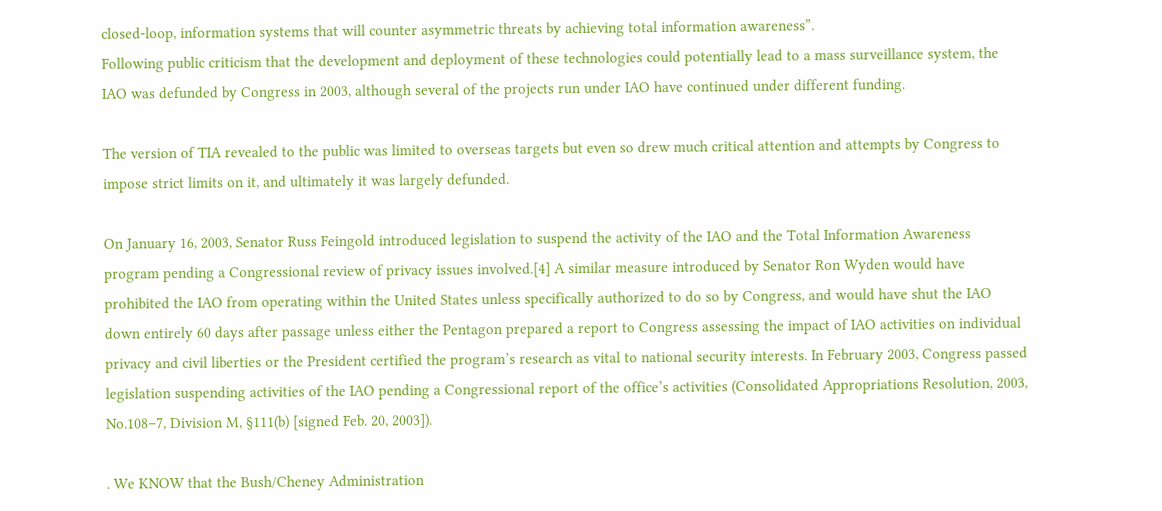closed-loop, information systems that will counter asymmetric threats by achieving total information awareness”.
Following public criticism that the development and deployment of these technologies could potentially lead to a mass surveillance system, the IAO was defunded by Congress in 2003, although several of the projects run under IAO have continued under different funding.

The version of TIA revealed to the public was limited to overseas targets but even so drew much critical attention and attempts by Congress to impose strict limits on it, and ultimately it was largely defunded.

On January 16, 2003, Senator Russ Feingold introduced legislation to suspend the activity of the IAO and the Total Information Awareness program pending a Congressional review of privacy issues involved.[4] A similar measure introduced by Senator Ron Wyden would have prohibited the IAO from operating within the United States unless specifically authorized to do so by Congress, and would have shut the IAO down entirely 60 days after passage unless either the Pentagon prepared a report to Congress assessing the impact of IAO activities on individual privacy and civil liberties or the President certified the program’s research as vital to national security interests. In February 2003, Congress passed legislation suspending activities of the IAO pending a Congressional report of the office’s activities (Consolidated Appropriations Resolution, 2003, No.108–7, Division M, §111(b) [signed Feb. 20, 2003]).

. We KNOW that the Bush/Cheney Administration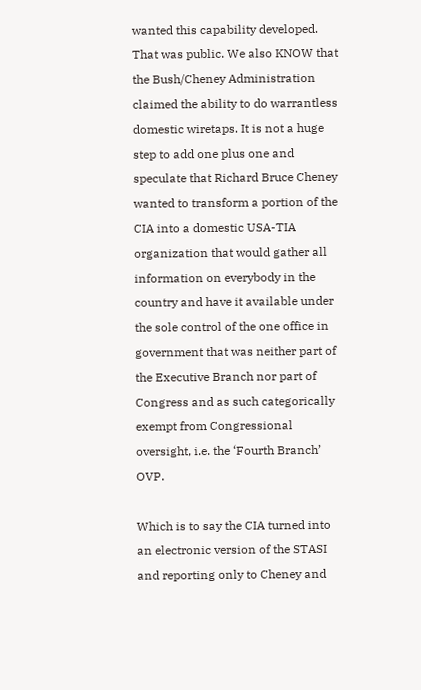wanted this capability developed. That was public. We also KNOW that the Bush/Cheney Administration claimed the ability to do warrantless domestic wiretaps. It is not a huge step to add one plus one and speculate that Richard Bruce Cheney wanted to transform a portion of the CIA into a domestic USA-TIA organization that would gather all information on everybody in the country and have it available under the sole control of the one office in government that was neither part of the Executive Branch nor part of Congress and as such categorically exempt from Congressional oversight, i.e. the ‘Fourth Branch’ OVP.

Which is to say the CIA turned into an electronic version of the STASI and reporting only to Cheney and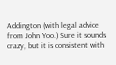Addington (with legal advice from John Yoo.) Sure it sounds crazy, but it is consistent with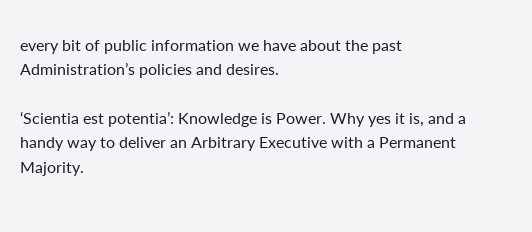every bit of public information we have about the past Administration’s policies and desires.

‘Scientia est potentia’: Knowledge is Power. Why yes it is, and a handy way to deliver an Arbitrary Executive with a Permanent Majority.